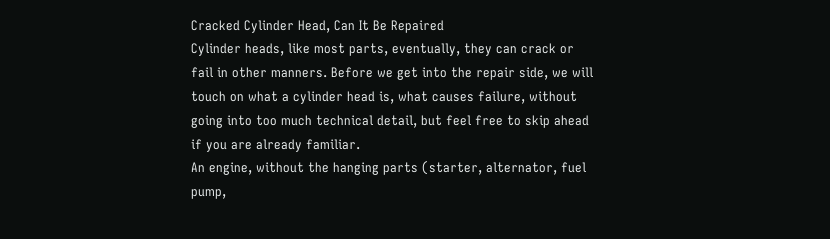Cracked Cylinder Head, Can It Be Repaired
Cylinder heads, like most parts, eventually, they can crack or fail in other manners. Before we get into the repair side, we will touch on what a cylinder head is, what causes failure, without going into too much technical detail, but feel free to skip ahead if you are already familiar.
An engine, without the hanging parts (starter, alternator, fuel pump,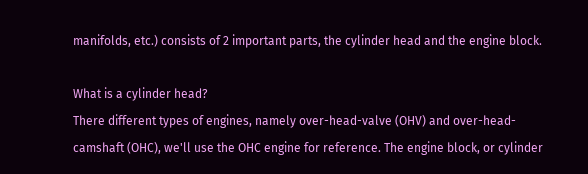manifolds, etc.) consists of 2 important parts, the cylinder head and the engine block.

What is a cylinder head?
There different types of engines, namely over-head-valve (OHV) and over-head-camshaft (OHC), we'll use the OHC engine for reference. The engine block, or cylinder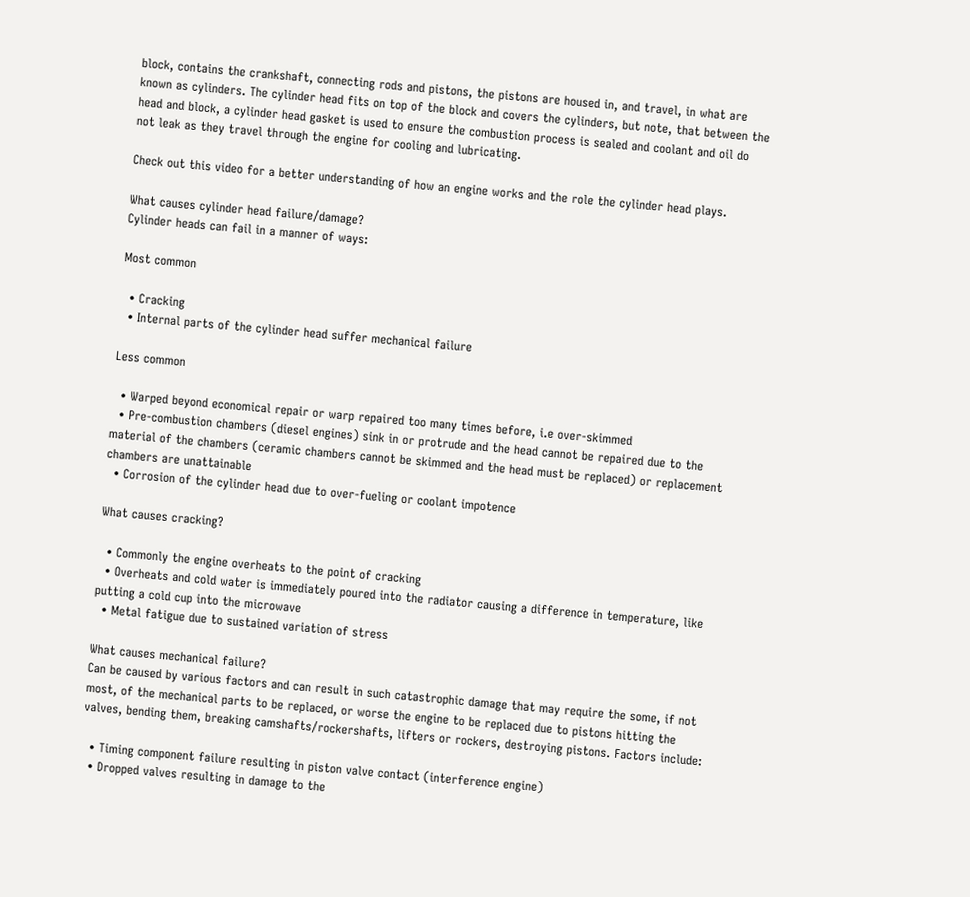block, contains the crankshaft, connecting rods and pistons, the pistons are housed in, and travel, in what are known as cylinders. The cylinder head fits on top of the block and covers the cylinders, but note, that between the head and block, a cylinder head gasket is used to ensure the combustion process is sealed and coolant and oil do not leak as they travel through the engine for cooling and lubricating.

Check out this video for a better understanding of how an engine works and the role the cylinder head plays.

What causes cylinder head failure/damage?
Cylinder heads can fail in a manner of ways:

Most common

  • Cracking
  • Internal parts of the cylinder head suffer mechanical failure

Less common

  • Warped beyond economical repair or warp repaired too many times before, i.e over-skimmed
  • Pre-combustion chambers (diesel engines) sink in or protrude and the head cannot be repaired due to the material of the chambers (ceramic chambers cannot be skimmed and the head must be replaced) or replacement chambers are unattainable
  • Corrosion of the cylinder head due to over-fueling or coolant impotence

What causes cracking?

  • Commonly the engine overheats to the point of cracking
  • Overheats and cold water is immediately poured into the radiator causing a difference in temperature, like putting a cold cup into the microwave
  • Metal fatigue due to sustained variation of stress

What causes mechanical failure?
Can be caused by various factors and can result in such catastrophic damage that may require the some, if not most, of the mechanical parts to be replaced, or worse the engine to be replaced due to pistons hitting the valves, bending them, breaking camshafts/rockershafts, lifters or rockers, destroying pistons. Factors include:

  • Timing component failure resulting in piston valve contact (interference engine)
  • Dropped valves resulting in damage to the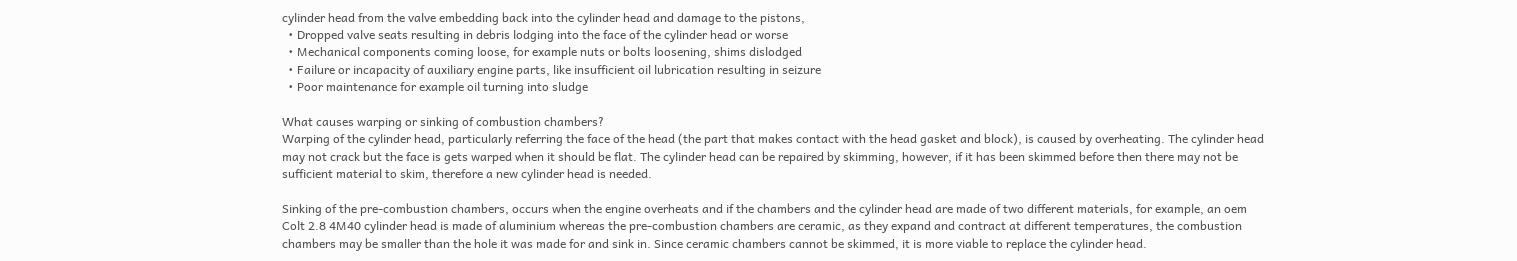cylinder head from the valve embedding back into the cylinder head and damage to the pistons,
  • Dropped valve seats resulting in debris lodging into the face of the cylinder head or worse
  • Mechanical components coming loose, for example nuts or bolts loosening, shims dislodged
  • Failure or incapacity of auxiliary engine parts, like insufficient oil lubrication resulting in seizure
  • Poor maintenance for example oil turning into sludge

What causes warping or sinking of combustion chambers?
Warping of the cylinder head, particularly referring the face of the head (the part that makes contact with the head gasket and block), is caused by overheating. The cylinder head may not crack but the face is gets warped when it should be flat. The cylinder head can be repaired by skimming, however, if it has been skimmed before then there may not be sufficient material to skim, therefore a new cylinder head is needed.

Sinking of the pre-combustion chambers, occurs when the engine overheats and if the chambers and the cylinder head are made of two different materials, for example, an oem Colt 2.8 4M40 cylinder head is made of aluminium whereas the pre-combustion chambers are ceramic, as they expand and contract at different temperatures, the combustion chambers may be smaller than the hole it was made for and sink in. Since ceramic chambers cannot be skimmed, it is more viable to replace the cylinder head.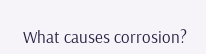What causes corrosion?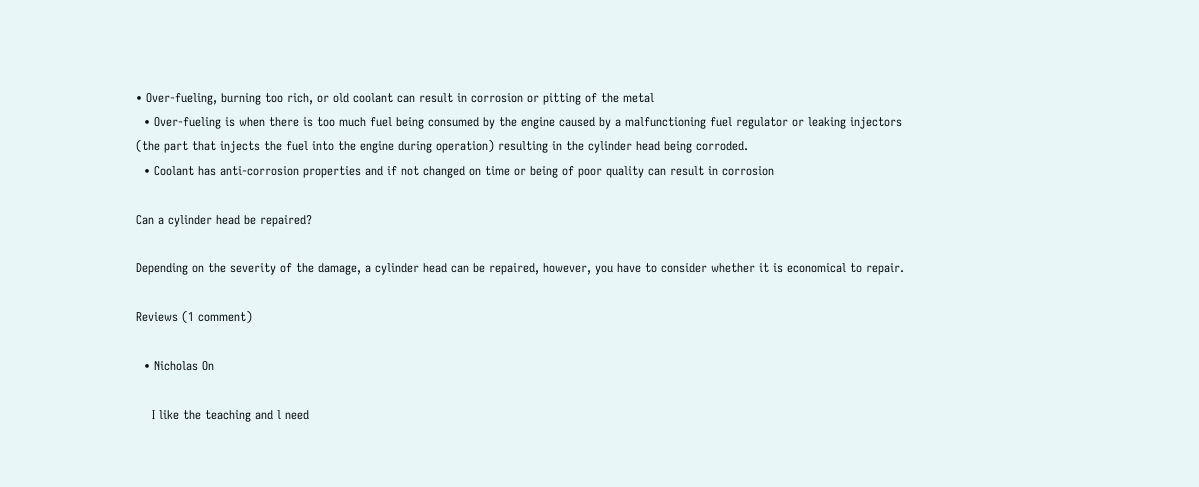• Over-fueling, burning too rich, or old coolant can result in corrosion or pitting of the metal
  • Over-fueling is when there is too much fuel being consumed by the engine caused by a malfunctioning fuel regulator or leaking injectors (the part that injects the fuel into the engine during operation) resulting in the cylinder head being corroded.
  • Coolant has anti-corrosion properties and if not changed on time or being of poor quality can result in corrosion

Can a cylinder head be repaired?

Depending on the severity of the damage, a cylinder head can be repaired, however, you have to consider whether it is economical to repair.

Reviews (1 comment)

  • Nicholas On

    I like the teaching and l need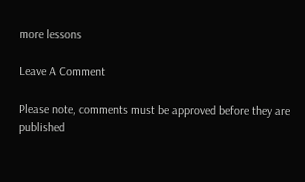more lessons

Leave A Comment

Please note, comments must be approved before they are published